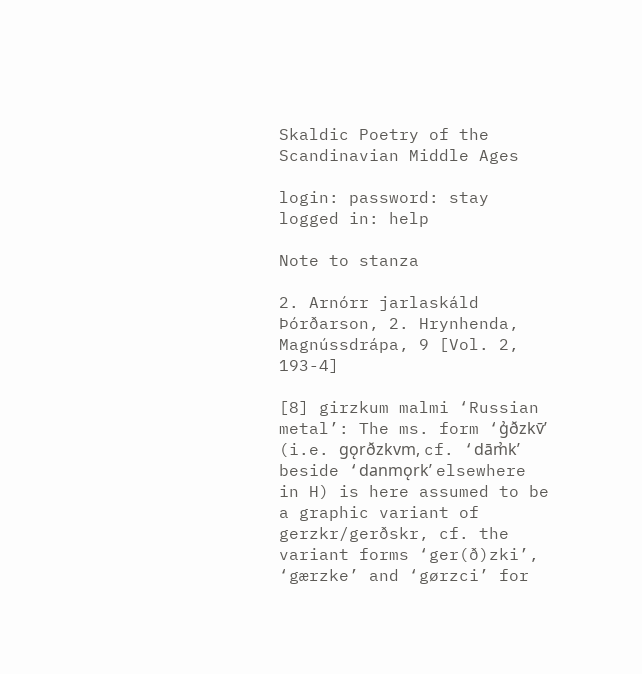Skaldic Poetry of the Scandinavian Middle Ages

login: password: stay logged in: help

Note to stanza

2. Arnórr jarlaskáld Þórðarson, 2. Hrynhenda, Magnússdrápa, 9 [Vol. 2, 193-4]

[8] girzkum malmi ‘Russian metal’: The ms. form ‘g᷎ðzkv̄’ (i.e. gǫrðzkvm, cf. ‘dām᷎k’ beside ‘danmǫrk’ elsewhere in H) is here assumed to be a graphic variant of gerzkr/gerðskr, cf. the variant forms ‘ger(ð)zki’, ‘gærzke’ and ‘gørzci’ for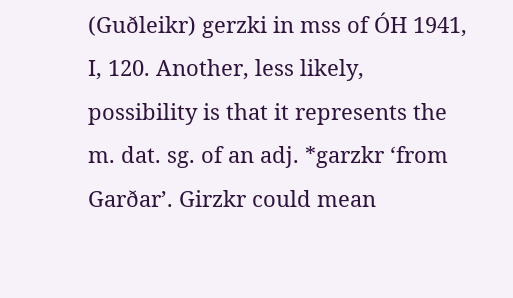(Guðleikr) gerzki in mss of ÓH 1941, I, 120. Another, less likely, possibility is that it represents the m. dat. sg. of an adj. *garzkr ‘from Garðar’. Girzkr could mean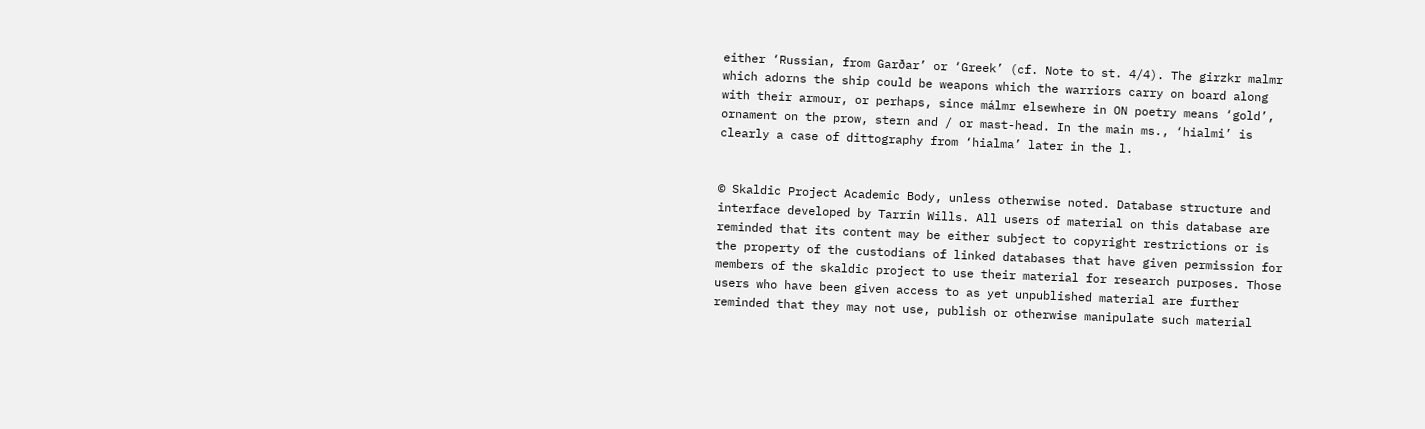either ‘Russian, from Garðar’ or ‘Greek’ (cf. Note to st. 4/4). The girzkr malmr which adorns the ship could be weapons which the warriors carry on board along with their armour, or perhaps, since málmr elsewhere in ON poetry means ‘gold’, ornament on the prow, stern and / or mast-head. In the main ms., ‘hialmi’ is clearly a case of dittography from ‘hialma’ later in the l.


© Skaldic Project Academic Body, unless otherwise noted. Database structure and interface developed by Tarrin Wills. All users of material on this database are reminded that its content may be either subject to copyright restrictions or is the property of the custodians of linked databases that have given permission for members of the skaldic project to use their material for research purposes. Those users who have been given access to as yet unpublished material are further reminded that they may not use, publish or otherwise manipulate such material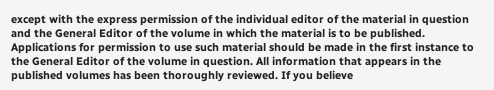except with the express permission of the individual editor of the material in question and the General Editor of the volume in which the material is to be published. Applications for permission to use such material should be made in the first instance to the General Editor of the volume in question. All information that appears in the published volumes has been thoroughly reviewed. If you believe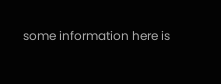some information here is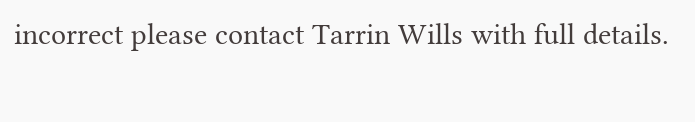incorrect please contact Tarrin Wills with full details.